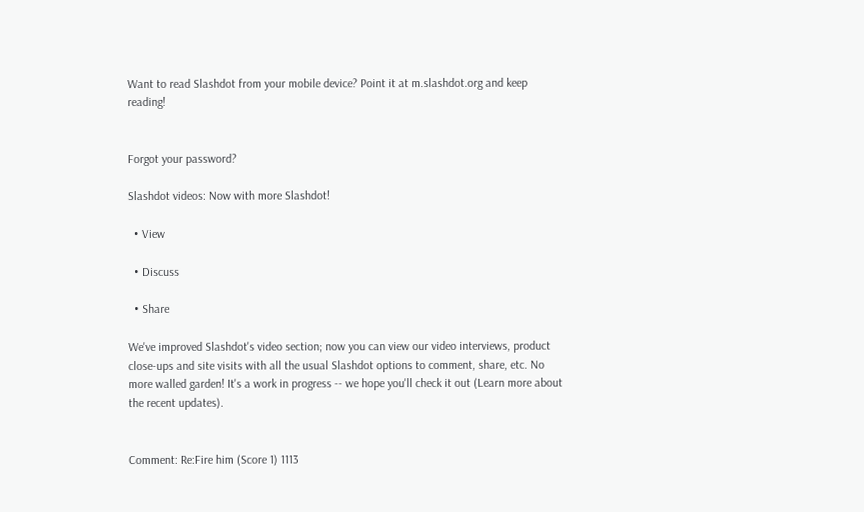Want to read Slashdot from your mobile device? Point it at m.slashdot.org and keep reading!


Forgot your password?

Slashdot videos: Now with more Slashdot!

  • View

  • Discuss

  • Share

We've improved Slashdot's video section; now you can view our video interviews, product close-ups and site visits with all the usual Slashdot options to comment, share, etc. No more walled garden! It's a work in progress -- we hope you'll check it out (Learn more about the recent updates).


Comment: Re:Fire him (Score 1) 1113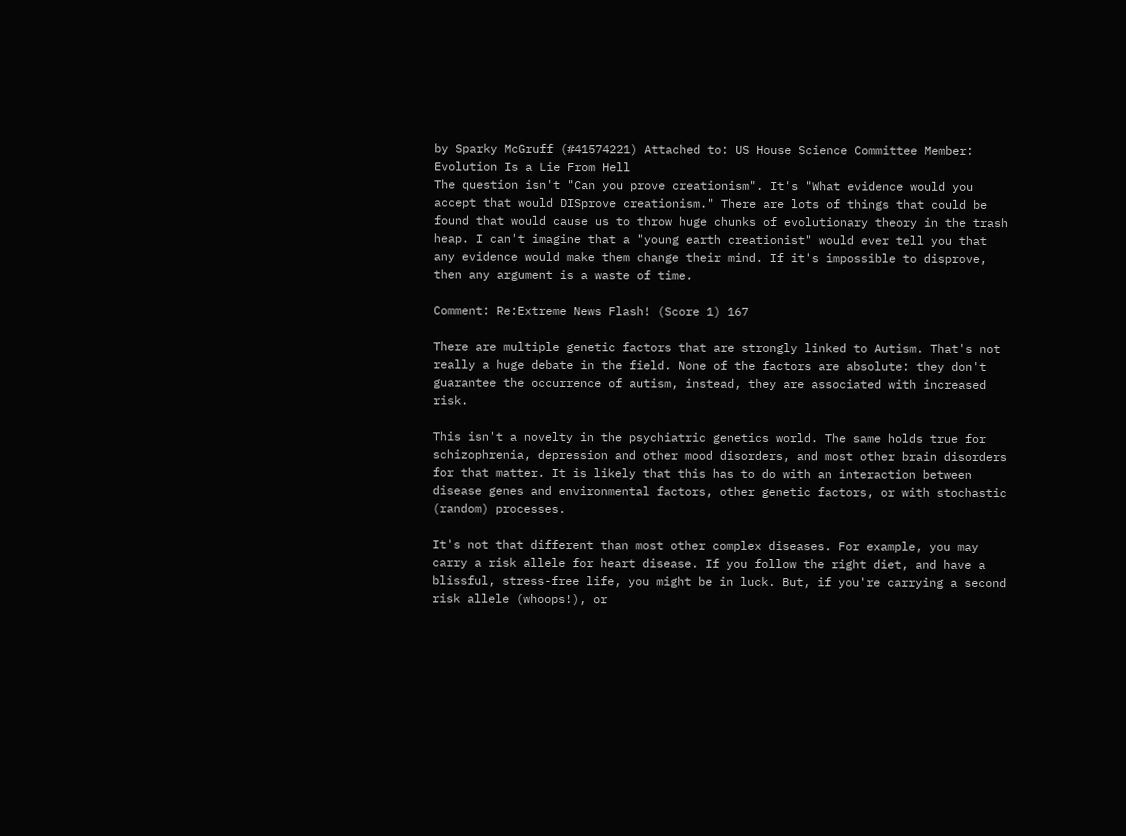by Sparky McGruff (#41574221) Attached to: US House Science Committee Member: Evolution Is a Lie From Hell
The question isn't "Can you prove creationism". It's "What evidence would you accept that would DISprove creationism." There are lots of things that could be found that would cause us to throw huge chunks of evolutionary theory in the trash heap. I can't imagine that a "young earth creationist" would ever tell you that any evidence would make them change their mind. If it's impossible to disprove, then any argument is a waste of time.

Comment: Re:Extreme News Flash! (Score 1) 167

There are multiple genetic factors that are strongly linked to Autism. That's not really a huge debate in the field. None of the factors are absolute: they don't guarantee the occurrence of autism, instead, they are associated with increased risk.

This isn't a novelty in the psychiatric genetics world. The same holds true for schizophrenia, depression and other mood disorders, and most other brain disorders for that matter. It is likely that this has to do with an interaction between disease genes and environmental factors, other genetic factors, or with stochastic (random) processes.

It's not that different than most other complex diseases. For example, you may carry a risk allele for heart disease. If you follow the right diet, and have a blissful, stress-free life, you might be in luck. But, if you're carrying a second risk allele (whoops!), or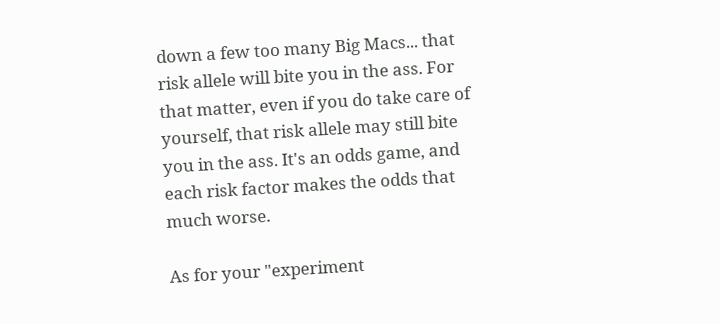down a few too many Big Macs... that risk allele will bite you in the ass. For that matter, even if you do take care of yourself, that risk allele may still bite you in the ass. It's an odds game, and each risk factor makes the odds that much worse.

As for your "experiment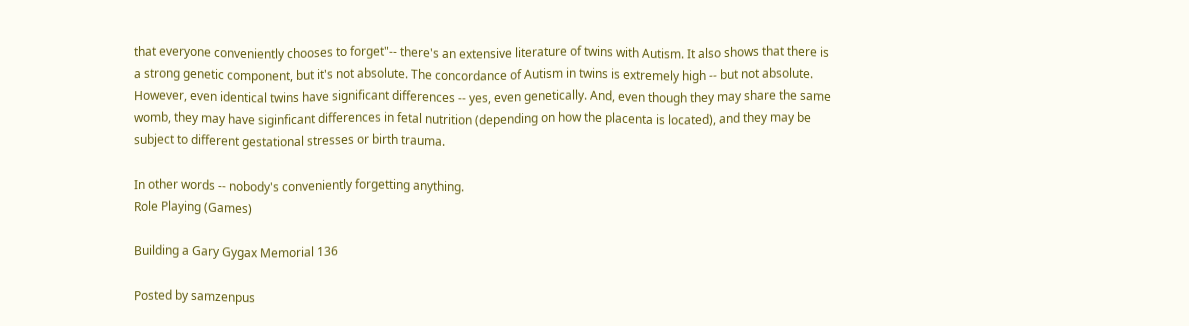that everyone conveniently chooses to forget"-- there's an extensive literature of twins with Autism. It also shows that there is a strong genetic component, but it's not absolute. The concordance of Autism in twins is extremely high -- but not absolute. However, even identical twins have significant differences -- yes, even genetically. And, even though they may share the same womb, they may have siginficant differences in fetal nutrition (depending on how the placenta is located), and they may be subject to different gestational stresses or birth trauma.

In other words -- nobody's conveniently forgetting anything.
Role Playing (Games)

Building a Gary Gygax Memorial 136

Posted by samzenpus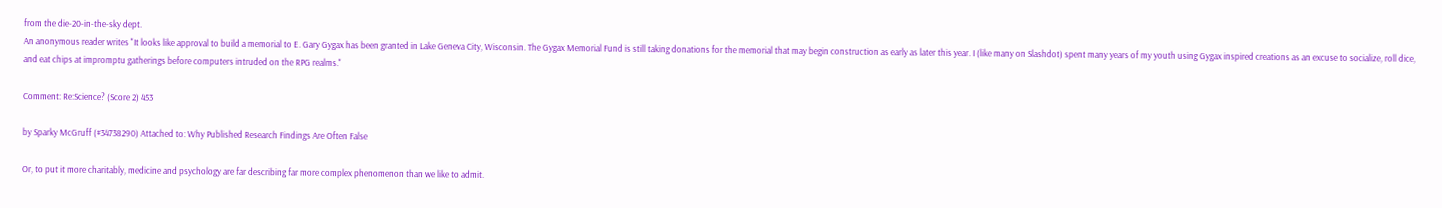from the die-20-in-the-sky dept.
An anonymous reader writes "It looks like approval to build a memorial to E. Gary Gygax has been granted in Lake Geneva City, Wisconsin. The Gygax Memorial Fund is still taking donations for the memorial that may begin construction as early as later this year. I (like many on Slashdot) spent many years of my youth using Gygax inspired creations as an excuse to socialize, roll dice, and eat chips at impromptu gatherings before computers intruded on the RPG realms."

Comment: Re:Science? (Score 2) 453

by Sparky McGruff (#34738290) Attached to: Why Published Research Findings Are Often False

Or, to put it more charitably, medicine and psychology are far describing far more complex phenomenon than we like to admit.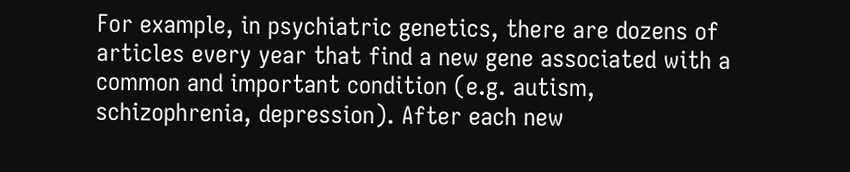For example, in psychiatric genetics, there are dozens of articles every year that find a new gene associated with a common and important condition (e.g. autism, schizophrenia, depression). After each new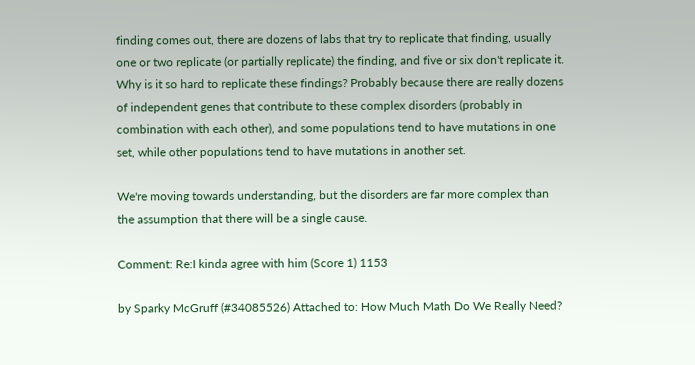finding comes out, there are dozens of labs that try to replicate that finding, usually one or two replicate (or partially replicate) the finding, and five or six don't replicate it. Why is it so hard to replicate these findings? Probably because there are really dozens of independent genes that contribute to these complex disorders (probably in combination with each other), and some populations tend to have mutations in one set, while other populations tend to have mutations in another set.

We're moving towards understanding, but the disorders are far more complex than the assumption that there will be a single cause.

Comment: Re:I kinda agree with him (Score 1) 1153

by Sparky McGruff (#34085526) Attached to: How Much Math Do We Really Need?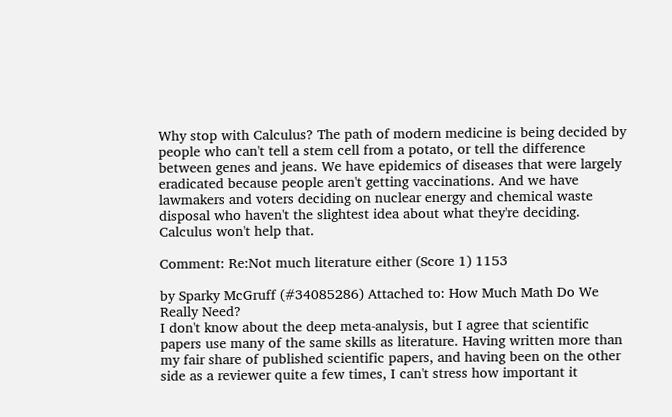Why stop with Calculus? The path of modern medicine is being decided by people who can't tell a stem cell from a potato, or tell the difference between genes and jeans. We have epidemics of diseases that were largely eradicated because people aren't getting vaccinations. And we have lawmakers and voters deciding on nuclear energy and chemical waste disposal who haven't the slightest idea about what they're deciding. Calculus won't help that.

Comment: Re:Not much literature either (Score 1) 1153

by Sparky McGruff (#34085286) Attached to: How Much Math Do We Really Need?
I don't know about the deep meta-analysis, but I agree that scientific papers use many of the same skills as literature. Having written more than my fair share of published scientific papers, and having been on the other side as a reviewer quite a few times, I can't stress how important it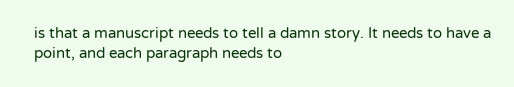is that a manuscript needs to tell a damn story. It needs to have a point, and each paragraph needs to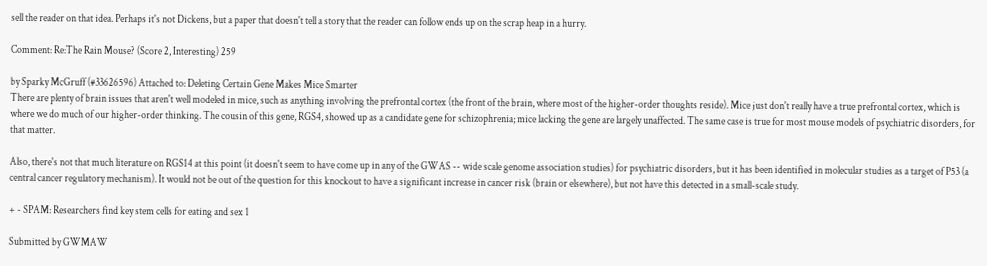sell the reader on that idea. Perhaps it's not Dickens, but a paper that doesn't tell a story that the reader can follow ends up on the scrap heap in a hurry.

Comment: Re:The Rain Mouse? (Score 2, Interesting) 259

by Sparky McGruff (#33626596) Attached to: Deleting Certain Gene Makes Mice Smarter
There are plenty of brain issues that aren't well modeled in mice, such as anything involving the prefrontal cortex (the front of the brain, where most of the higher-order thoughts reside). Mice just don't really have a true prefrontal cortex, which is where we do much of our higher-order thinking. The cousin of this gene, RGS4, showed up as a candidate gene for schizophrenia; mice lacking the gene are largely unaffected. The same case is true for most mouse models of psychiatric disorders, for that matter.

Also, there's not that much literature on RGS14 at this point (it doesn't seem to have come up in any of the GWAS -- wide scale genome association studies) for psychiatric disorders, but it has been identified in molecular studies as a target of P53 (a central cancer regulatory mechanism). It would not be out of the question for this knockout to have a significant increase in cancer risk (brain or elsewhere), but not have this detected in a small-scale study.

+ - SPAM: Researchers find key stem cells for eating and sex 1

Submitted by GWMAW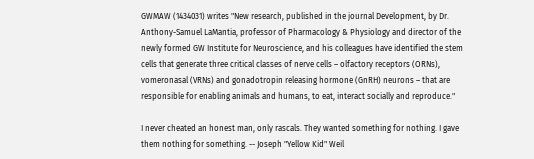GWMAW (1434031) writes "New research, published in the journal Development, by Dr. Anthony-Samuel LaMantia, professor of Pharmacology & Physiology and director of the newly formed GW Institute for Neuroscience, and his colleagues have identified the stem cells that generate three critical classes of nerve cells – olfactory receptors (ORNs), vomeronasal (VRNs) and gonadotropin releasing hormone (GnRH) neurons – that are responsible for enabling animals and humans, to eat, interact socially and reproduce."

I never cheated an honest man, only rascals. They wanted something for nothing. I gave them nothing for something. -- Joseph "Yellow Kid" Weil